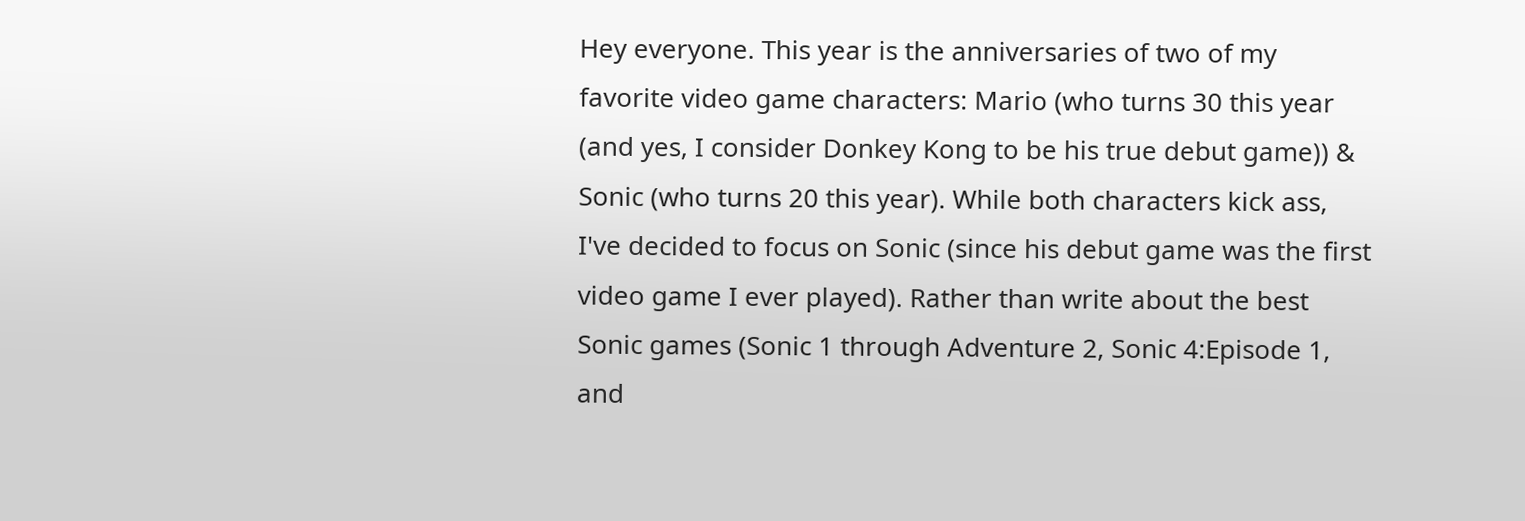Hey everyone. This year is the anniversaries of two of my favorite video game characters: Mario (who turns 30 this year (and yes, I consider Donkey Kong to be his true debut game)) & Sonic (who turns 20 this year). While both characters kick ass, I've decided to focus on Sonic (since his debut game was the first video game I ever played). Rather than write about the best Sonic games (Sonic 1 through Adventure 2, Sonic 4:Episode 1, and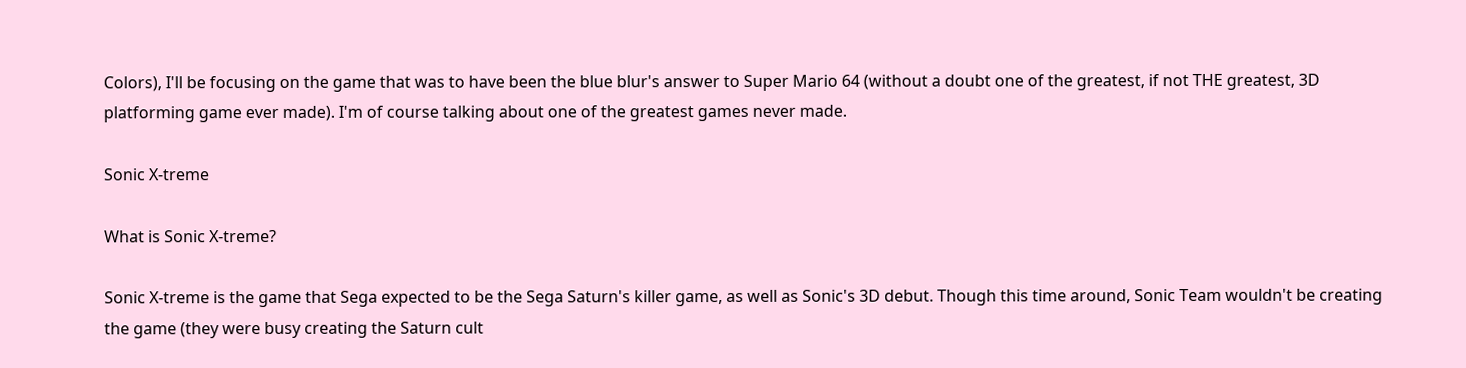Colors), I'll be focusing on the game that was to have been the blue blur's answer to Super Mario 64 (without a doubt one of the greatest, if not THE greatest, 3D platforming game ever made). I'm of course talking about one of the greatest games never made.

Sonic X-treme

What is Sonic X-treme?

Sonic X-treme is the game that Sega expected to be the Sega Saturn's killer game, as well as Sonic's 3D debut. Though this time around, Sonic Team wouldn't be creating the game (they were busy creating the Saturn cult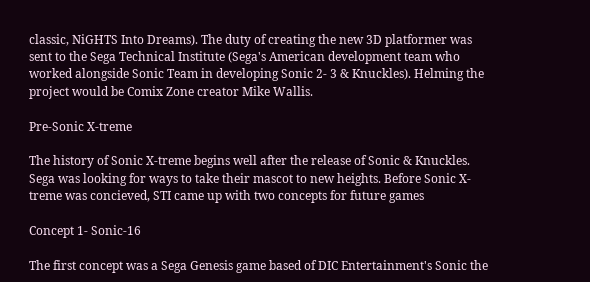classic, NiGHTS Into Dreams). The duty of creating the new 3D platformer was sent to the Sega Technical Institute (Sega's American development team who worked alongside Sonic Team in developing Sonic 2- 3 & Knuckles). Helming the project would be Comix Zone creator Mike Wallis.

Pre-Sonic X-treme

The history of Sonic X-treme begins well after the release of Sonic & Knuckles. Sega was looking for ways to take their mascot to new heights. Before Sonic X-treme was concieved, STI came up with two concepts for future games

Concept 1- Sonic-16

The first concept was a Sega Genesis game based of DIC Entertainment's Sonic the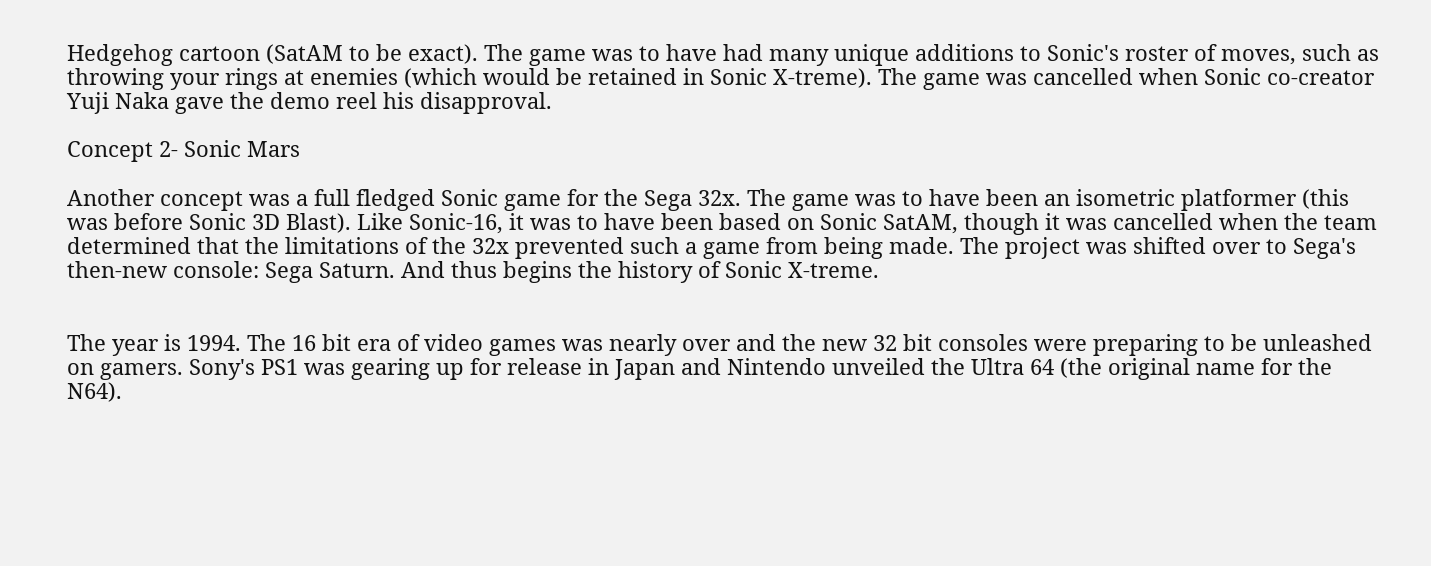Hedgehog cartoon (SatAM to be exact). The game was to have had many unique additions to Sonic's roster of moves, such as throwing your rings at enemies (which would be retained in Sonic X-treme). The game was cancelled when Sonic co-creator Yuji Naka gave the demo reel his disapproval.

Concept 2- Sonic Mars

Another concept was a full fledged Sonic game for the Sega 32x. The game was to have been an isometric platformer (this was before Sonic 3D Blast). Like Sonic-16, it was to have been based on Sonic SatAM, though it was cancelled when the team determined that the limitations of the 32x prevented such a game from being made. The project was shifted over to Sega's then-new console: Sega Saturn. And thus begins the history of Sonic X-treme.


The year is 1994. The 16 bit era of video games was nearly over and the new 32 bit consoles were preparing to be unleashed on gamers. Sony's PS1 was gearing up for release in Japan and Nintendo unveiled the Ultra 64 (the original name for the N64).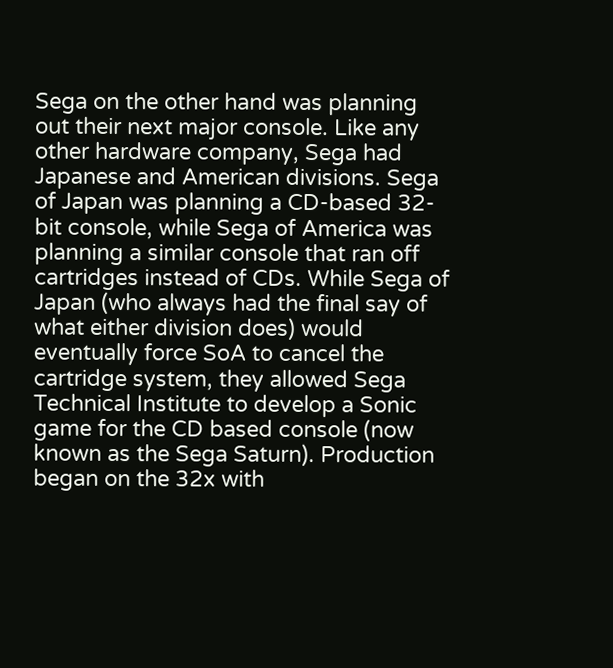Sega on the other hand was planning out their next major console. Like any other hardware company, Sega had Japanese and American divisions. Sega of Japan was planning a CD-based 32-bit console, while Sega of America was planning a similar console that ran off cartridges instead of CDs. While Sega of Japan (who always had the final say of what either division does) would eventually force SoA to cancel the cartridge system, they allowed Sega Technical Institute to develop a Sonic game for the CD based console (now known as the Sega Saturn). Production began on the 32x with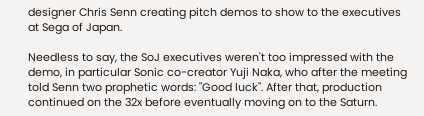designer Chris Senn creating pitch demos to show to the executives at Sega of Japan.

Needless to say, the SoJ executives weren't too impressed with the demo, in particular Sonic co-creator Yuji Naka, who after the meeting told Senn two prophetic words: "Good luck". After that, production continued on the 32x before eventually moving on to the Saturn.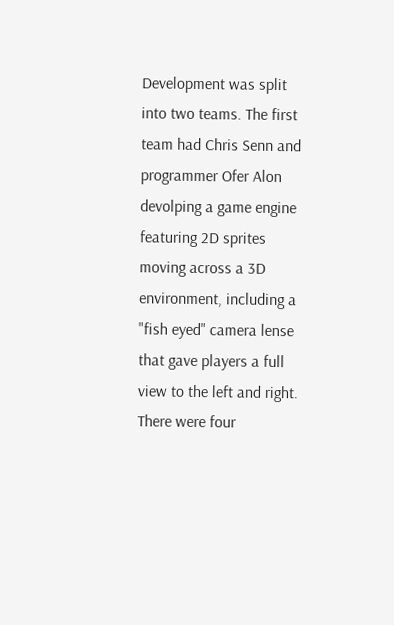Development was split into two teams. The first team had Chris Senn and programmer Ofer Alon devolping a game engine featuring 2D sprites moving across a 3D environment, including a "fish eyed" camera lense that gave players a full view to the left and right. There were four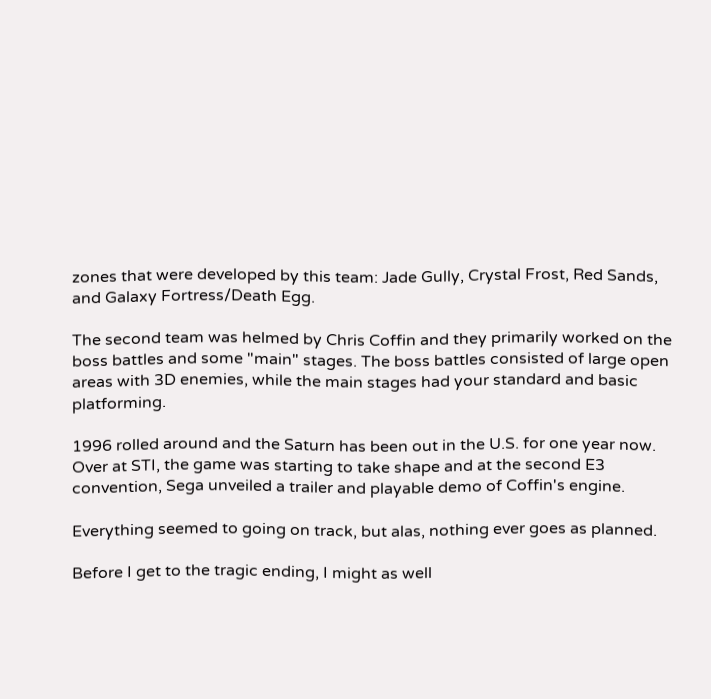zones that were developed by this team: Jade Gully, Crystal Frost, Red Sands, and Galaxy Fortress/Death Egg.

The second team was helmed by Chris Coffin and they primarily worked on the boss battles and some "main" stages. The boss battles consisted of large open areas with 3D enemies, while the main stages had your standard and basic platforming.

1996 rolled around and the Saturn has been out in the U.S. for one year now. Over at STI, the game was starting to take shape and at the second E3 convention, Sega unveiled a trailer and playable demo of Coffin's engine.

Everything seemed to going on track, but alas, nothing ever goes as planned.

Before I get to the tragic ending, I might as well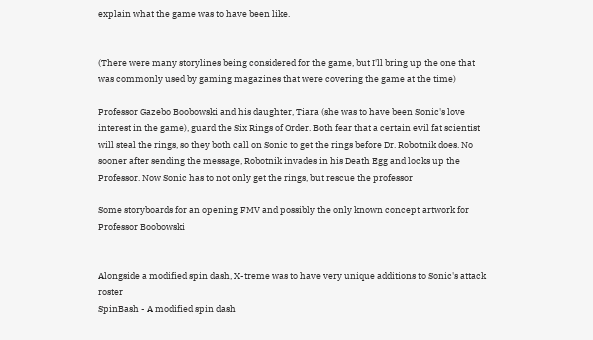explain what the game was to have been like.


(There were many storylines being considered for the game, but I'll bring up the one that was commonly used by gaming magazines that were covering the game at the time)

Professor Gazebo Boobowski and his daughter, Tiara (she was to have been Sonic's love interest in the game), guard the Six Rings of Order. Both fear that a certain evil fat scientist will steal the rings, so they both call on Sonic to get the rings before Dr. Robotnik does. No sooner after sending the message, Robotnik invades in his Death Egg and locks up the Professor. Now Sonic has to not only get the rings, but rescue the professor

Some storyboards for an opening FMV and possibly the only known concept artwork for Professor Boobowski


Alongside a modified spin dash, X-treme was to have very unique additions to Sonic's attack roster
SpinBash - A modified spin dash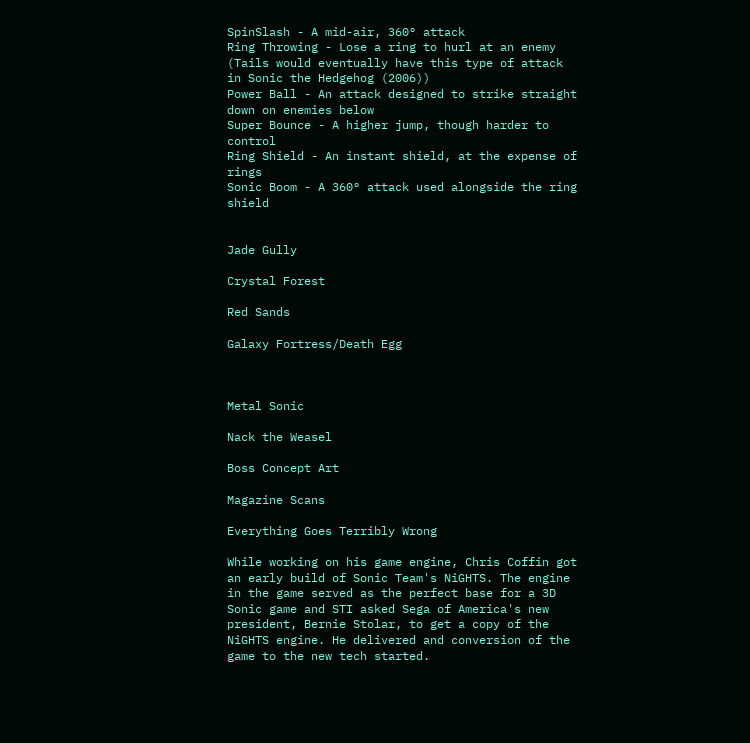SpinSlash - A mid-air, 360° attack
Ring Throwing - Lose a ring to hurl at an enemy (Tails would eventually have this type of attack in Sonic the Hedgehog (2006))
Power Ball - An attack designed to strike straight down on enemies below
Super Bounce - A higher jump, though harder to control
Ring Shield - An instant shield, at the expense of rings
Sonic Boom - A 360° attack used alongside the ring shield


Jade Gully

Crystal Forest

Red Sands

Galaxy Fortress/Death Egg



Metal Sonic

Nack the Weasel

Boss Concept Art

Magazine Scans

Everything Goes Terribly Wrong

While working on his game engine, Chris Coffin got an early build of Sonic Team's NiGHTS. The engine in the game served as the perfect base for a 3D Sonic game and STI asked Sega of America's new president, Bernie Stolar, to get a copy of the NiGHTS engine. He delivered and conversion of the game to the new tech started.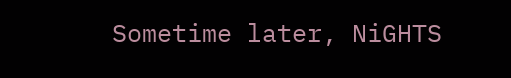Sometime later, NiGHTS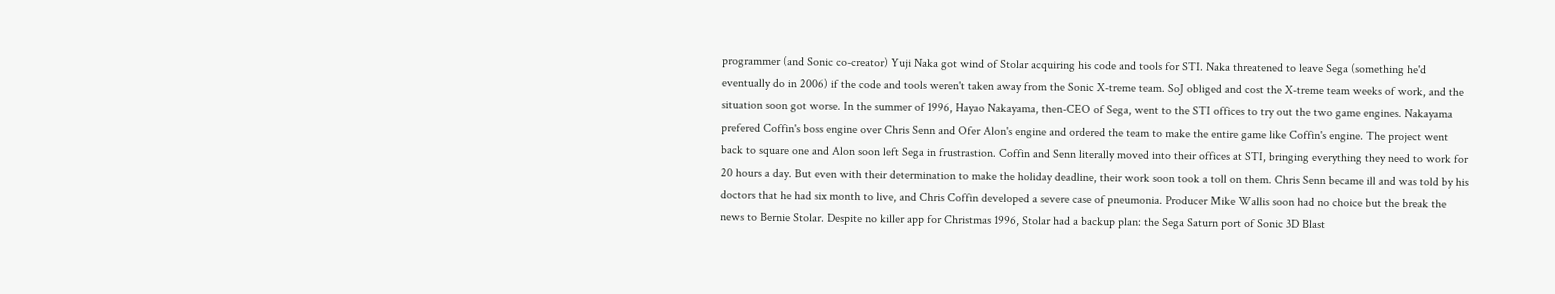programmer (and Sonic co-creator) Yuji Naka got wind of Stolar acquiring his code and tools for STI. Naka threatened to leave Sega (something he'd eventually do in 2006) if the code and tools weren't taken away from the Sonic X-treme team. SoJ obliged and cost the X-treme team weeks of work, and the situation soon got worse. In the summer of 1996, Hayao Nakayama, then-CEO of Sega, went to the STI offices to try out the two game engines. Nakayama prefered Coffin's boss engine over Chris Senn and Ofer Alon's engine and ordered the team to make the entire game like Coffin's engine. The project went back to square one and Alon soon left Sega in frustrastion. Coffin and Senn literally moved into their offices at STI, bringing everything they need to work for 20 hours a day. But even with their determination to make the holiday deadline, their work soon took a toll on them. Chris Senn became ill and was told by his doctors that he had six month to live, and Chris Coffin developed a severe case of pneumonia. Producer Mike Wallis soon had no choice but the break the news to Bernie Stolar. Despite no killer app for Christmas 1996, Stolar had a backup plan: the Sega Saturn port of Sonic 3D Blast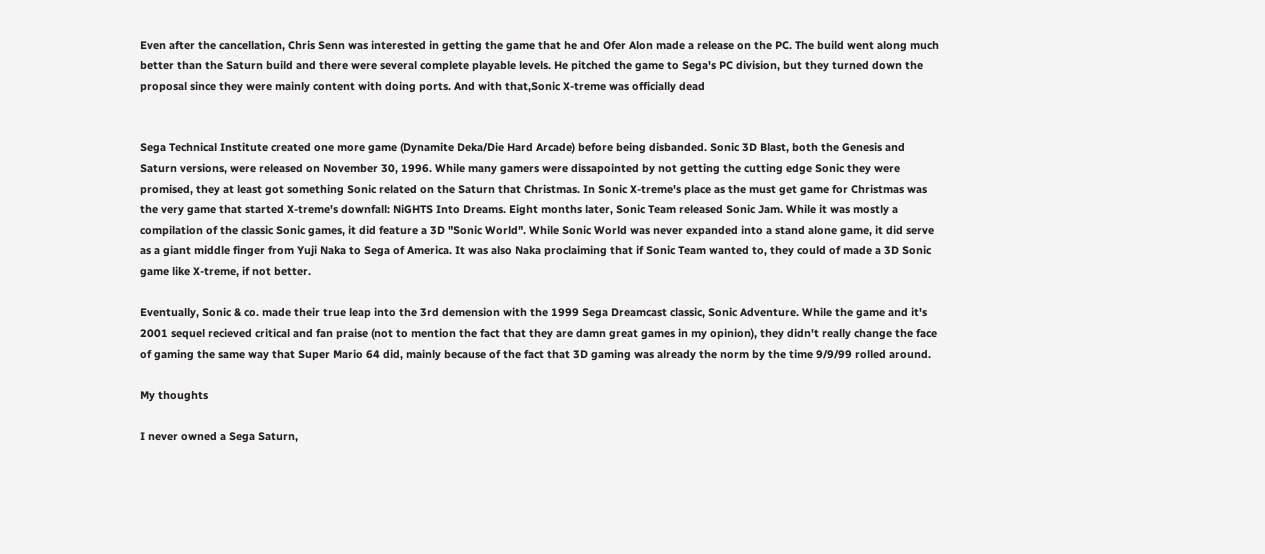Even after the cancellation, Chris Senn was interested in getting the game that he and Ofer Alon made a release on the PC. The build went along much better than the Saturn build and there were several complete playable levels. He pitched the game to Sega's PC division, but they turned down the proposal since they were mainly content with doing ports. And with that,Sonic X-treme was officially dead


Sega Technical Institute created one more game (Dynamite Deka/Die Hard Arcade) before being disbanded. Sonic 3D Blast, both the Genesis and Saturn versions, were released on November 30, 1996. While many gamers were dissapointed by not getting the cutting edge Sonic they were promised, they at least got something Sonic related on the Saturn that Christmas. In Sonic X-treme's place as the must get game for Christmas was the very game that started X-treme's downfall: NiGHTS Into Dreams. Eight months later, Sonic Team released Sonic Jam. While it was mostly a compilation of the classic Sonic games, it did feature a 3D "Sonic World". While Sonic World was never expanded into a stand alone game, it did serve as a giant middle finger from Yuji Naka to Sega of America. It was also Naka proclaiming that if Sonic Team wanted to, they could of made a 3D Sonic game like X-treme, if not better.

Eventually, Sonic & co. made their true leap into the 3rd demension with the 1999 Sega Dreamcast classic, Sonic Adventure. While the game and it's 2001 sequel recieved critical and fan praise (not to mention the fact that they are damn great games in my opinion), they didn't really change the face of gaming the same way that Super Mario 64 did, mainly because of the fact that 3D gaming was already the norm by the time 9/9/99 rolled around.

My thoughts

I never owned a Sega Saturn,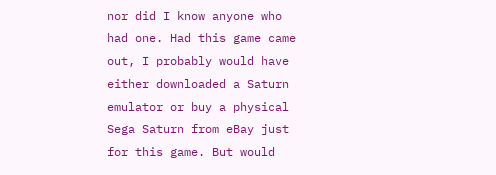nor did I know anyone who had one. Had this game came out, I probably would have either downloaded a Saturn emulator or buy a physical Sega Saturn from eBay just for this game. But would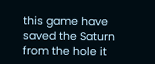this game have saved the Saturn from the hole it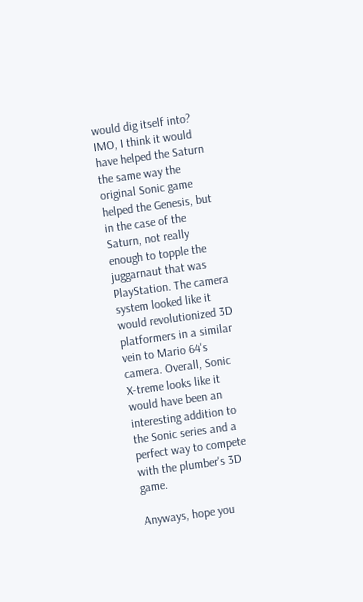would dig itself into? IMO, I think it would have helped the Saturn the same way the original Sonic game helped the Genesis, but in the case of the Saturn, not really enough to topple the juggarnaut that was PlayStation. The camera system looked like it would revolutionized 3D platformers in a similar vein to Mario 64's camera. Overall, Sonic X-treme looks like it would have been an interesting addition to the Sonic series and a perfect way to compete with the plumber's 3D game.

Anyways, hope you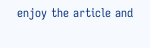enjoy the article and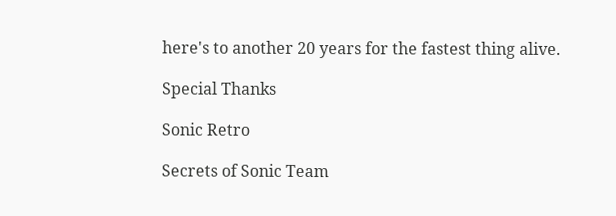here's to another 20 years for the fastest thing alive.

Special Thanks

Sonic Retro

Secrets of Sonic Team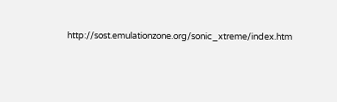http://sost.emulationzone.org/sonic_xtreme/index.htm